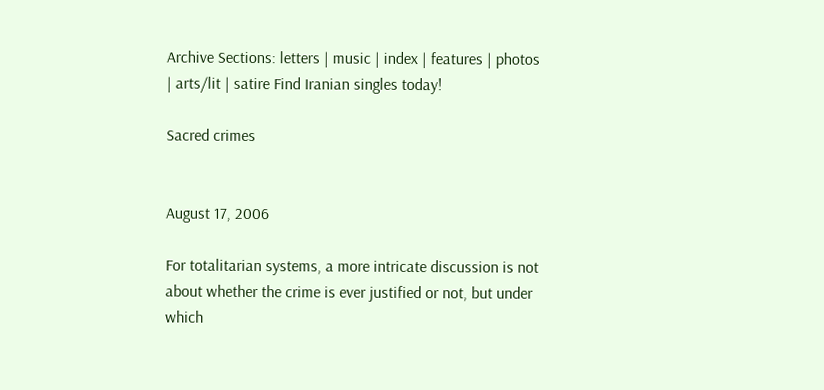Archive Sections: letters | music | index | features | photos | arts/lit | satire Find Iranian singles today!

Sacred crimes


August 17, 2006

For totalitarian systems, a more intricate discussion is not about whether the crime is ever justified or not, but under which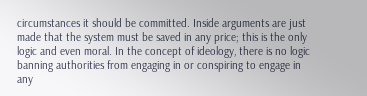circumstances it should be committed. Inside arguments are just made that the system must be saved in any price; this is the only logic and even moral. In the concept of ideology, there is no logic banning authorities from engaging in or conspiring to engage in any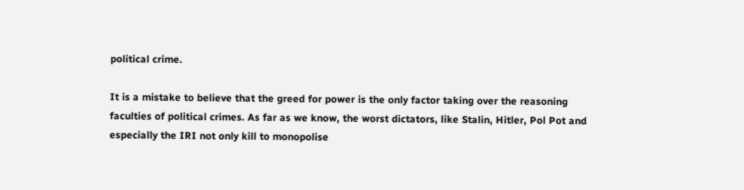political crime.

It is a mistake to believe that the greed for power is the only factor taking over the reasoning faculties of political crimes. As far as we know, the worst dictators, like Stalin, Hitler, Pol Pot and especially the IRI not only kill to monopolise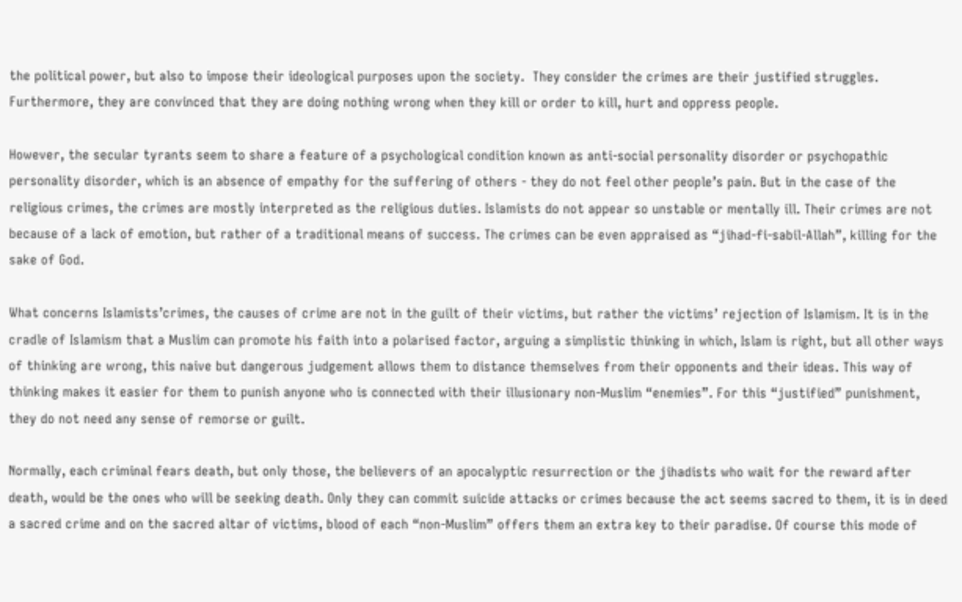the political power, but also to impose their ideological purposes upon the society.  They consider the crimes are their justified struggles. Furthermore, they are convinced that they are doing nothing wrong when they kill or order to kill, hurt and oppress people.

However, the secular tyrants seem to share a feature of a psychological condition known as anti-social personality disorder or psychopathic personality disorder, which is an absence of empathy for the suffering of others - they do not feel other people’s pain. But in the case of the religious crimes, the crimes are mostly interpreted as the religious duties. Islamists do not appear so unstable or mentally ill. Their crimes are not because of a lack of emotion, but rather of a traditional means of success. The crimes can be even appraised as “jihad-fi-sabil-Allah”, killing for the sake of God.

What concerns Islamists’crimes, the causes of crime are not in the guilt of their victims, but rather the victims’ rejection of Islamism. It is in the cradle of Islamism that a Muslim can promote his faith into a polarised factor, arguing a simplistic thinking in which, Islam is right, but all other ways of thinking are wrong, this naive but dangerous judgement allows them to distance themselves from their opponents and their ideas. This way of thinking makes it easier for them to punish anyone who is connected with their illusionary non-Muslim “enemies”. For this “justified” punishment, they do not need any sense of remorse or guilt.

Normally, each criminal fears death, but only those, the believers of an apocalyptic resurrection or the jihadists who wait for the reward after death, would be the ones who will be seeking death. Only they can commit suicide attacks or crimes because the act seems sacred to them, it is in deed a sacred crime and on the sacred altar of victims, blood of each “non-Muslim” offers them an extra key to their paradise. Of course this mode of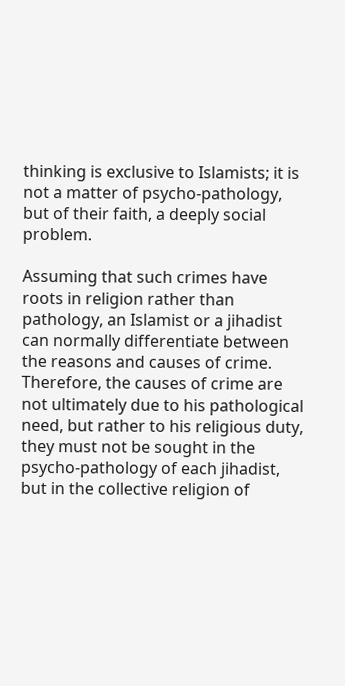thinking is exclusive to Islamists; it is not a matter of psycho-pathology, but of their faith, a deeply social problem.

Assuming that such crimes have roots in religion rather than pathology, an Islamist or a jihadist can normally differentiate between the reasons and causes of crime. Therefore, the causes of crime are not ultimately due to his pathological need, but rather to his religious duty, they must not be sought in the psycho-pathology of each jihadist, but in the collective religion of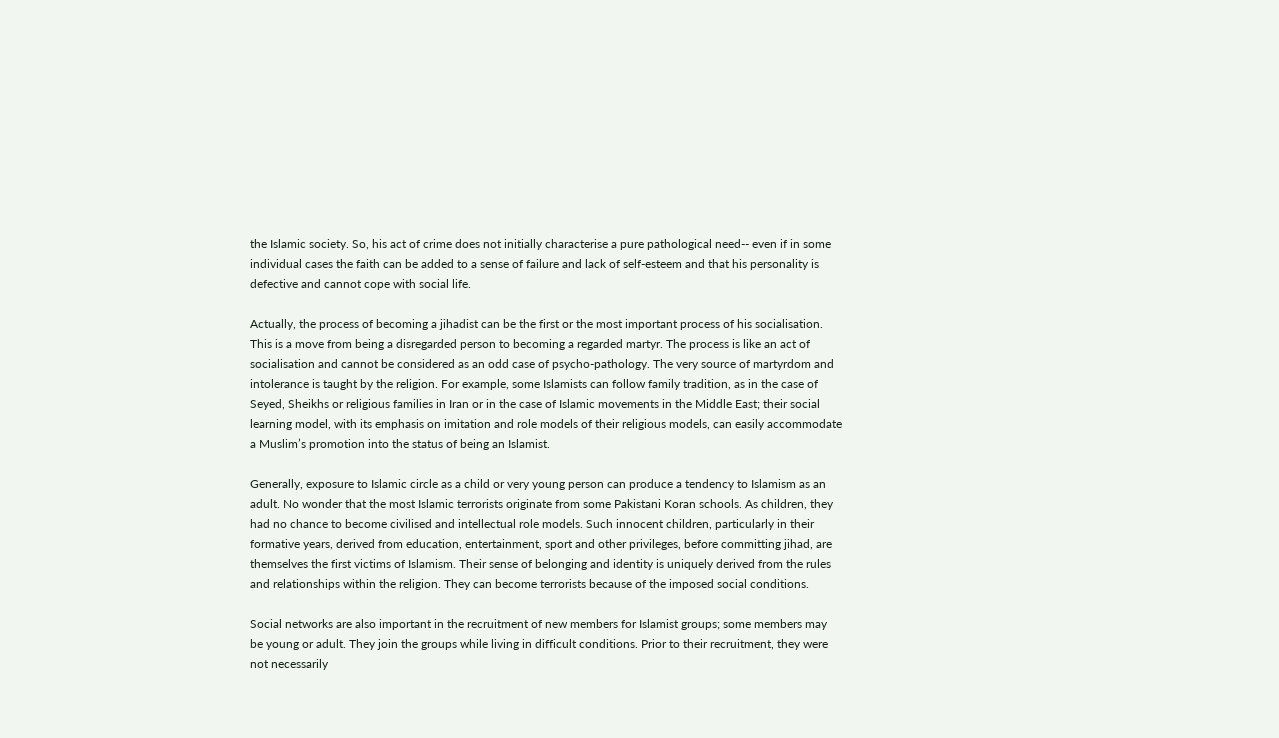the Islamic society. So, his act of crime does not initially characterise a pure pathological need-- even if in some individual cases the faith can be added to a sense of failure and lack of self-esteem and that his personality is defective and cannot cope with social life.

Actually, the process of becoming a jihadist can be the first or the most important process of his socialisation. This is a move from being a disregarded person to becoming a regarded martyr. The process is like an act of socialisation and cannot be considered as an odd case of psycho-pathology. The very source of martyrdom and intolerance is taught by the religion. For example, some Islamists can follow family tradition, as in the case of Seyed, Sheikhs or religious families in Iran or in the case of Islamic movements in the Middle East; their social learning model, with its emphasis on imitation and role models of their religious models, can easily accommodate a Muslim’s promotion into the status of being an Islamist.

Generally, exposure to Islamic circle as a child or very young person can produce a tendency to Islamism as an adult. No wonder that the most Islamic terrorists originate from some Pakistani Koran schools. As children, they had no chance to become civilised and intellectual role models. Such innocent children, particularly in their formative years, derived from education, entertainment, sport and other privileges, before committing jihad, are themselves the first victims of Islamism. Their sense of belonging and identity is uniquely derived from the rules and relationships within the religion. They can become terrorists because of the imposed social conditions.

Social networks are also important in the recruitment of new members for Islamist groups; some members may be young or adult. They join the groups while living in difficult conditions. Prior to their recruitment, they were not necessarily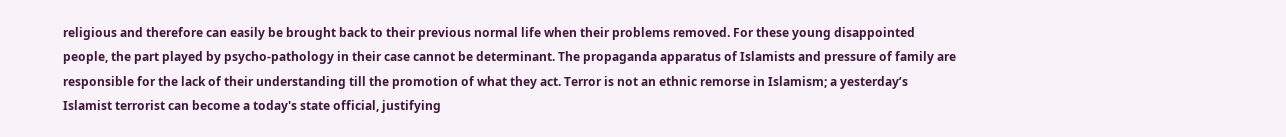religious and therefore can easily be brought back to their previous normal life when their problems removed. For these young disappointed people, the part played by psycho-pathology in their case cannot be determinant. The propaganda apparatus of Islamists and pressure of family are responsible for the lack of their understanding till the promotion of what they act. Terror is not an ethnic remorse in Islamism; a yesterday’s Islamist terrorist can become a today's state official, justifying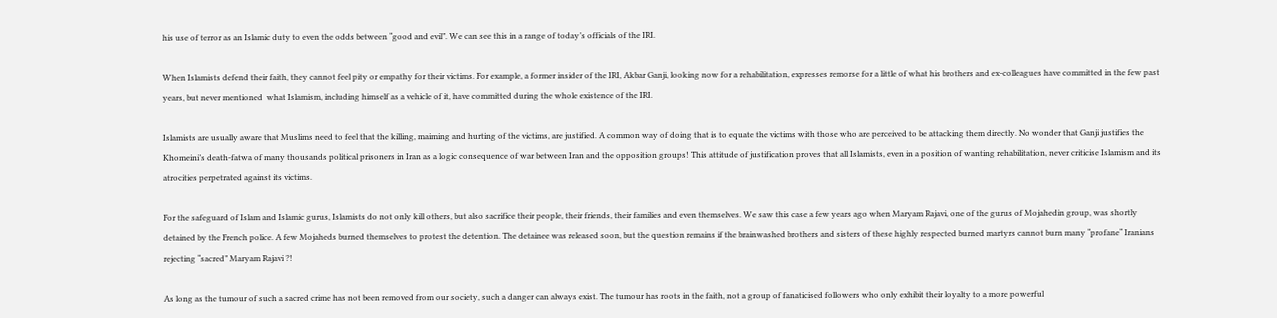his use of terror as an Islamic duty to even the odds between “good and evil”. We can see this in a range of today’s officials of the IRI.

When Islamists defend their faith, they cannot feel pity or empathy for their victims. For example, a former insider of the IRI, Akbar Ganji, looking now for a rehabilitation, expresses remorse for a little of what his brothers and ex-colleagues have committed in the few past years, but never mentioned  what Islamism, including himself as a vehicle of it, have committed during the whole existence of the IRI.

Islamists are usually aware that Muslims need to feel that the killing, maiming and hurting of the victims, are justified. A common way of doing that is to equate the victims with those who are perceived to be attacking them directly. No wonder that Ganji justifies the Khomeini’s death-fatwa of many thousands political prisoners in Iran as a logic consequence of war between Iran and the opposition groups! This attitude of justification proves that all Islamists, even in a position of wanting rehabilitation, never criticise Islamism and its atrocities perpetrated against its victims.

For the safeguard of Islam and Islamic gurus, Islamists do not only kill others, but also sacrifice their people, their friends, their families and even themselves. We saw this case a few years ago when Maryam Rajavi, one of the gurus of Mojahedin group, was shortly detained by the French police. A few Mojaheds burned themselves to protest the detention. The detainee was released soon, but the question remains if the brainwashed brothers and sisters of these highly respected burned martyrs cannot burn many “profane“ Iranians rejecting “sacred” Maryam Rajavi ?!

As long as the tumour of such a sacred crime has not been removed from our society, such a danger can always exist. The tumour has roots in the faith, not a group of fanaticised followers who only exhibit their loyalty to a more powerful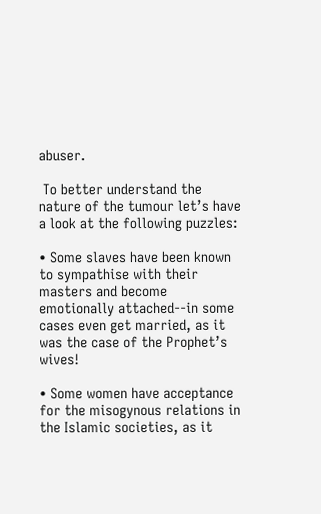abuser.

 To better understand the nature of the tumour let’s have a look at the following puzzles:

• Some slaves have been known to sympathise with their masters and become emotionally attached--in some cases even get married, as it was the case of the Prophet’s wives!

• Some women have acceptance for the misogynous relations in the Islamic societies, as it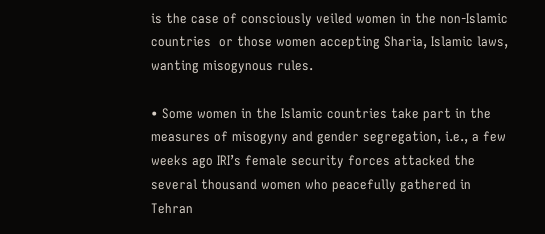is the case of consciously veiled women in the non-Islamic countries  or those women accepting Sharia, Islamic laws, wanting misogynous rules.

• Some women in the Islamic countries take part in the measures of misogyny and gender segregation, i.e., a few weeks ago IRI’s female security forces attacked the several thousand women who peacefully gathered in Tehran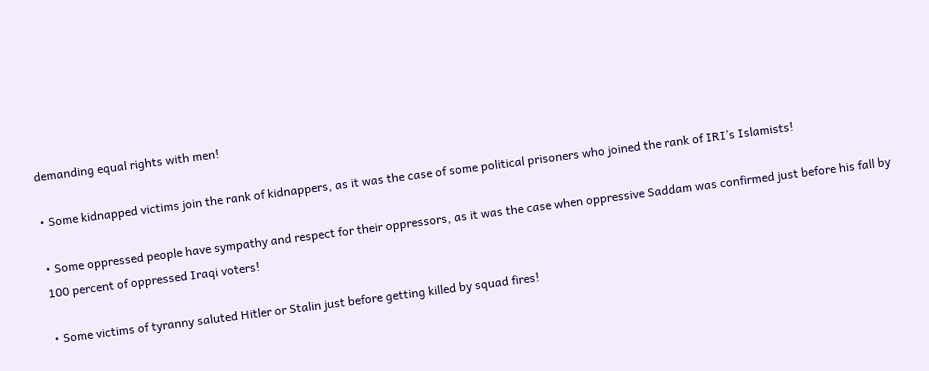demanding equal rights with men!

• Some kidnapped victims join the rank of kidnappers, as it was the case of some political prisoners who joined the rank of IRI’s Islamists!

• Some oppressed people have sympathy and respect for their oppressors, as it was the case when oppressive Saddam was confirmed just before his fall by 100 percent of oppressed Iraqi voters!

• Some victims of tyranny saluted Hitler or Stalin just before getting killed by squad fires!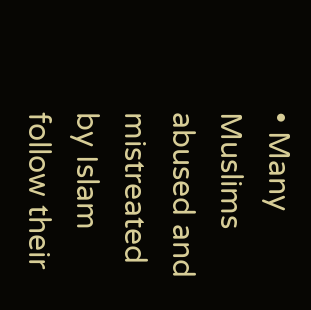• Many Muslims abused and mistreated by Islam follow their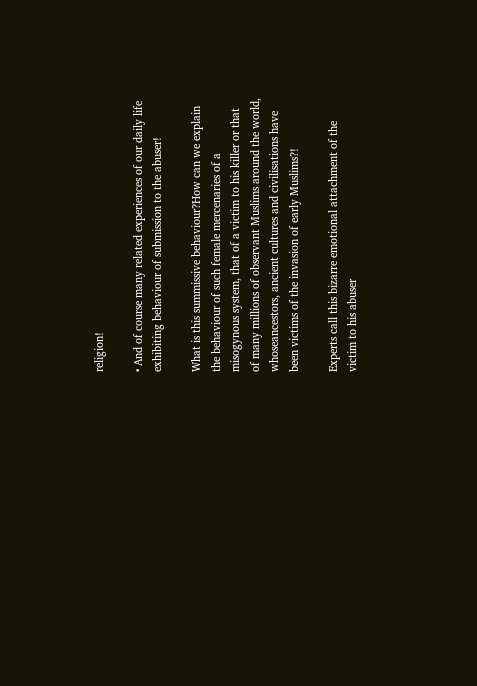religion!

• And of course many related experiences of our daily life exhibiting behaviour of submission to the abuser!

What is this summissive behaviour?How can we explain the behaviour of such female mercenaries of a misogynous system, that of a victim to his killer or that of many millions of observant Muslims around the world, whoseancestors, ancient cultures and civilisations have been victims of the invasion of early Muslims?!

Experts call this bizarre emotional attachment of the victim to his abuser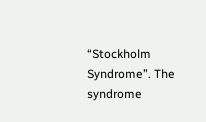“Stockholm Syndrome”. The syndrome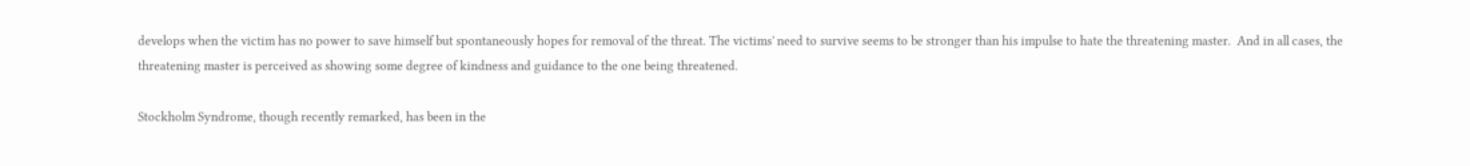develops when the victim has no power to save himself but spontaneously hopes for removal of the threat. The victims' need to survive seems to be stronger than his impulse to hate the threatening master.  And in all cases, the threatening master is perceived as showing some degree of kindness and guidance to the one being threatened.

Stockholm Syndrome, though recently remarked, has been in the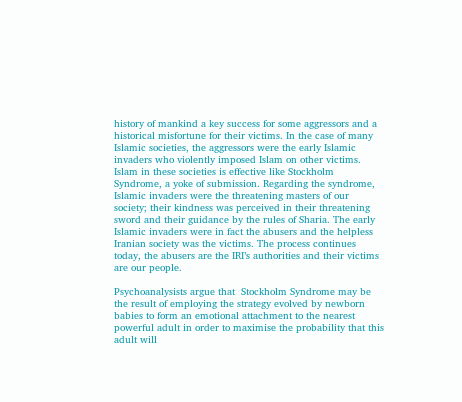history of mankind a key success for some aggressors and a historical misfortune for their victims. In the case of many Islamic societies, the aggressors were the early Islamic invaders who violently imposed Islam on other victims. Islam in these societies is effective like Stockholm Syndrome, a yoke of submission. Regarding the syndrome, Islamic invaders were the threatening masters of our society; their kindness was perceived in their threatening sword and their guidance by the rules of Sharia. The early Islamic invaders were in fact the abusers and the helpless Iranian society was the victims. The process continues today, the abusers are the IRI’s authorities and their victims are our people.

Psychoanalysists argue that  Stockholm Syndrome may be the result of employing the strategy evolved by newborn babies to form an emotional attachment to the nearest powerful adult in order to maximise the probability that this adult will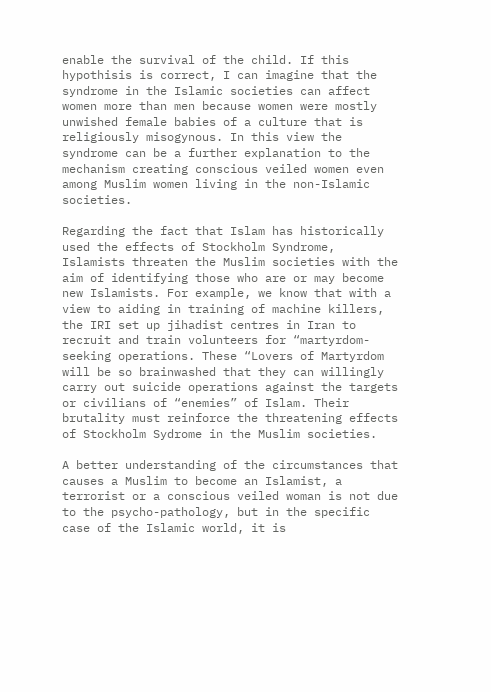enable the survival of the child. If this hypothisis is correct, I can imagine that the syndrome in the Islamic societies can affect women more than men because women were mostly unwished female babies of a culture that is religiously misogynous. In this view the syndrome can be a further explanation to the mechanism creating conscious veiled women even among Muslim women living in the non-Islamic societies.

Regarding the fact that Islam has historically used the effects of Stockholm Syndrome, Islamists threaten the Muslim societies with the aim of identifying those who are or may become new Islamists. For example, we know that with a view to aiding in training of machine killers, the IRI set up jihadist centres in Iran to recruit and train volunteers for “martyrdom-seeking operations. These “Lovers of Martyrdom will be so brainwashed that they can willingly carry out suicide operations against the targets or civilians of “enemies” of Islam. Their brutality must reinforce the threatening effects of Stockholm Sydrome in the Muslim societies.

A better understanding of the circumstances that causes a Muslim to become an Islamist, a terrorist or a conscious veiled woman is not due to the psycho-pathology, but in the specific case of the Islamic world, it is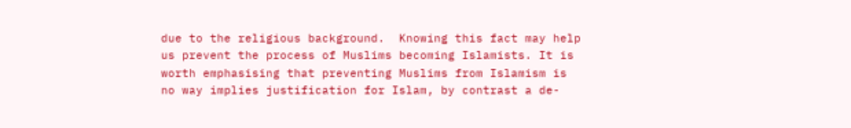due to the religious background.  Knowing this fact may help us prevent the process of Muslims becoming Islamists. It is worth emphasising that preventing Muslims from Islamism is no way implies justification for Islam, by contrast a de-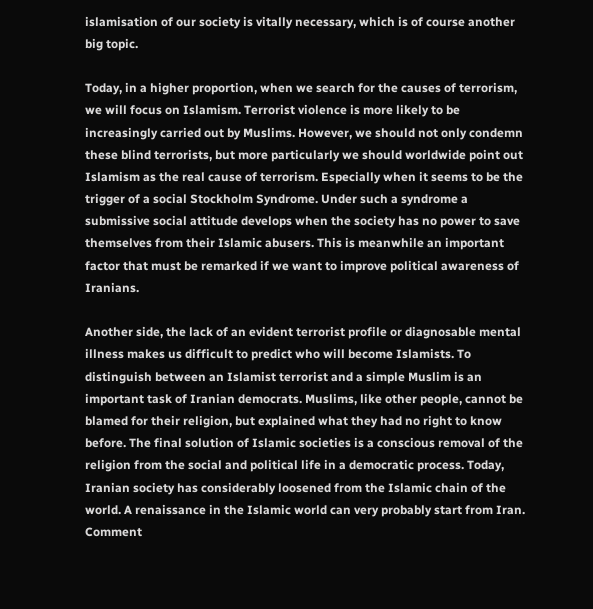islamisation of our society is vitally necessary, which is of course another big topic.

Today, in a higher proportion, when we search for the causes of terrorism, we will focus on Islamism. Terrorist violence is more likely to be increasingly carried out by Muslims. However, we should not only condemn these blind terrorists, but more particularly we should worldwide point out Islamism as the real cause of terrorism. Especially when it seems to be the trigger of a social Stockholm Syndrome. Under such a syndrome a submissive social attitude develops when the society has no power to save themselves from their Islamic abusers. This is meanwhile an important factor that must be remarked if we want to improve political awareness of Iranians.

Another side, the lack of an evident terrorist profile or diagnosable mental illness makes us difficult to predict who will become Islamists. To distinguish between an Islamist terrorist and a simple Muslim is an important task of Iranian democrats. Muslims, like other people, cannot be blamed for their religion, but explained what they had no right to know before. The final solution of Islamic societies is a conscious removal of the religion from the social and political life in a democratic process. Today, Iranian society has considerably loosened from the Islamic chain of the world. A renaissance in the Islamic world can very probably start from Iran. Comment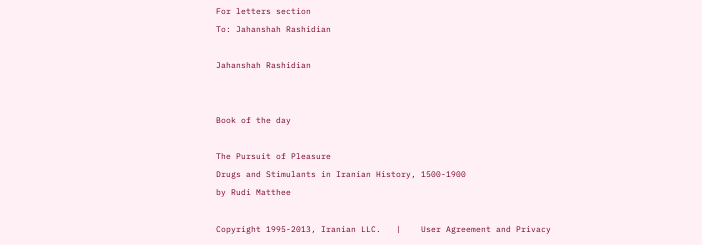For letters section
To: Jahanshah Rashidian

Jahanshah Rashidian


Book of the day

The Pursuit of Pleasure
Drugs and Stimulants in Iranian History, 1500-1900
by Rudi Matthee

Copyright 1995-2013, Iranian LLC.   |    User Agreement and Privacy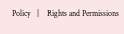Policy   |    Rights and Permissions